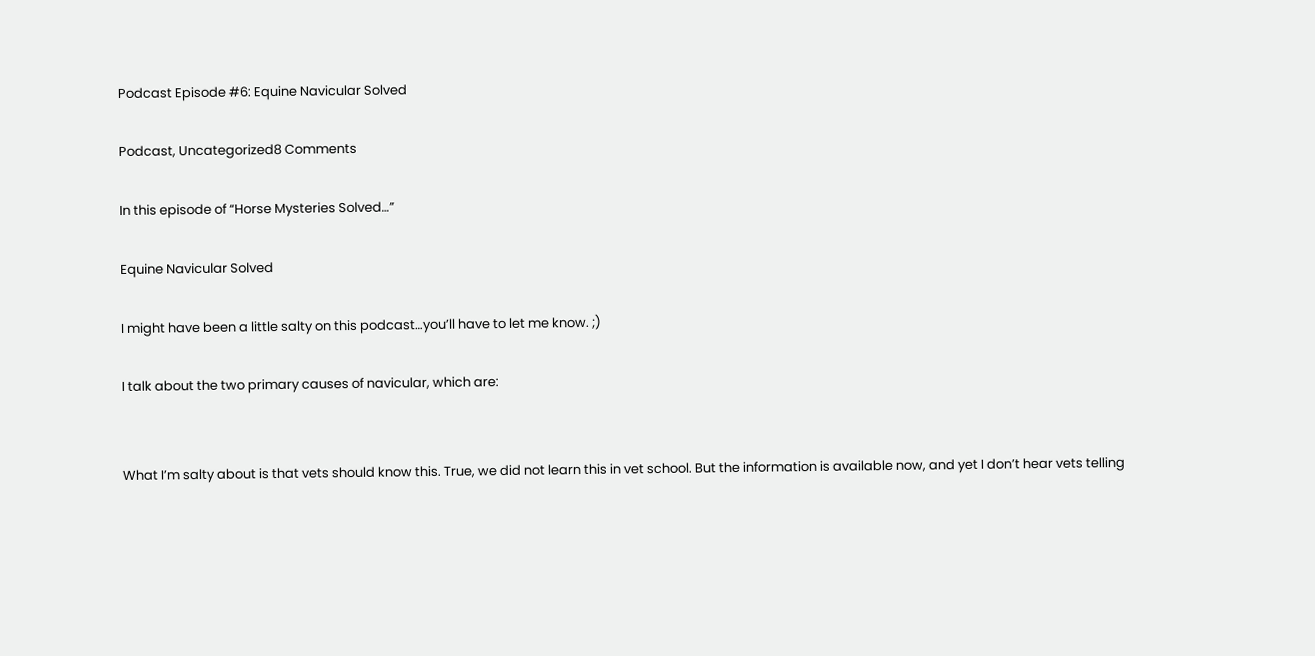Podcast Episode #6: Equine Navicular Solved

Podcast, Uncategorized8 Comments

In this episode of “Horse Mysteries Solved…”

Equine Navicular Solved

I might have been a little salty on this podcast…you’ll have to let me know. ;)

I talk about the two primary causes of navicular, which are:


What I’m salty about is that vets should know this. True, we did not learn this in vet school. But the information is available now, and yet I don’t hear vets telling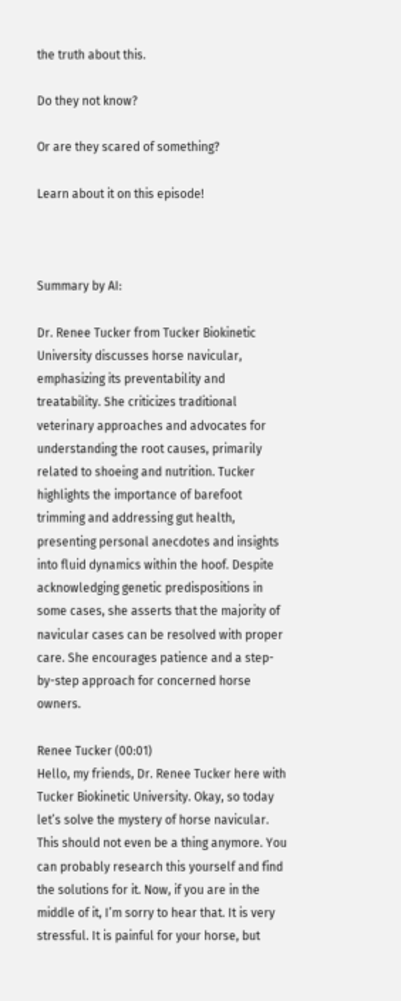the truth about this.

Do they not know?

Or are they scared of something?

Learn about it on this episode!



Summary by AI:

Dr. Renee Tucker from Tucker Biokinetic University discusses horse navicular, emphasizing its preventability and treatability. She criticizes traditional veterinary approaches and advocates for understanding the root causes, primarily related to shoeing and nutrition. Tucker highlights the importance of barefoot trimming and addressing gut health, presenting personal anecdotes and insights into fluid dynamics within the hoof. Despite acknowledging genetic predispositions in some cases, she asserts that the majority of navicular cases can be resolved with proper care. She encourages patience and a step-by-step approach for concerned horse owners.

Renee Tucker (00:01)
Hello, my friends, Dr. Renee Tucker here with Tucker Biokinetic University. Okay, so today let’s solve the mystery of horse navicular. This should not even be a thing anymore. You can probably research this yourself and find the solutions for it. Now, if you are in the middle of it, I’m sorry to hear that. It is very stressful. It is painful for your horse, but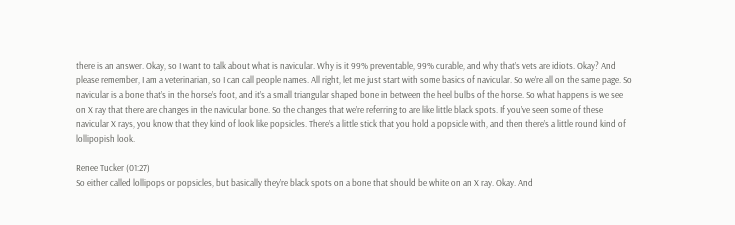there is an answer. Okay, so I want to talk about what is navicular. Why is it 99% preventable, 99% curable, and why that’s vets are idiots. Okay? And please remember, I am a veterinarian, so I can call people names. All right, let me just start with some basics of navicular. So we’re all on the same page. So navicular is a bone that’s in the horse’s foot, and it’s a small triangular shaped bone in between the heel bulbs of the horse. So what happens is we see on X ray that there are changes in the navicular bone. So the changes that we’re referring to are like little black spots. If you’ve seen some of these navicular X rays, you know that they kind of look like popsicles. There’s a little stick that you hold a popsicle with, and then there’s a little round kind of lollipopish look.

Renee Tucker (01:27)
So either called lollipops or popsicles, but basically they’re black spots on a bone that should be white on an X ray. Okay. And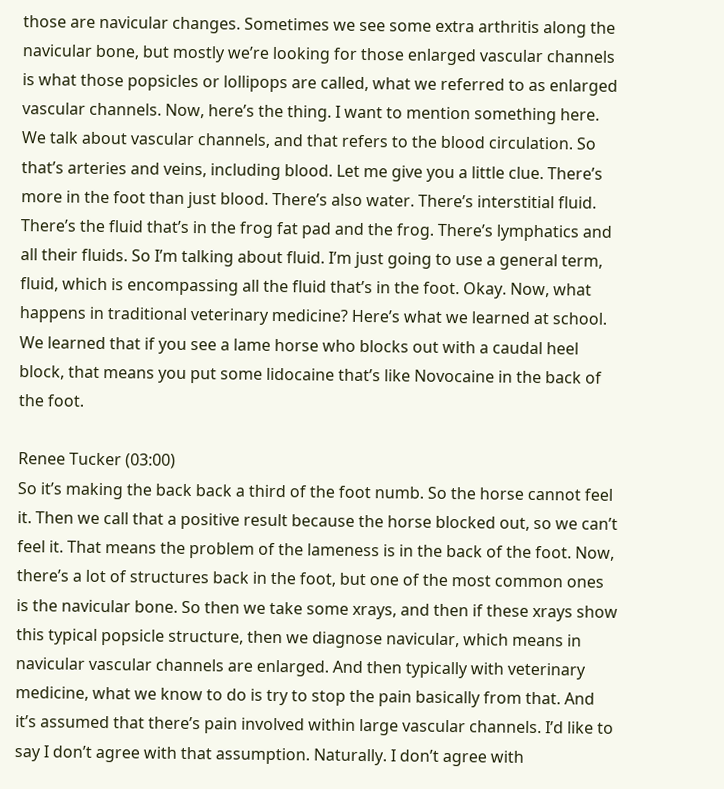those are navicular changes. Sometimes we see some extra arthritis along the navicular bone, but mostly we’re looking for those enlarged vascular channels is what those popsicles or lollipops are called, what we referred to as enlarged vascular channels. Now, here’s the thing. I want to mention something here. We talk about vascular channels, and that refers to the blood circulation. So that’s arteries and veins, including blood. Let me give you a little clue. There’s more in the foot than just blood. There’s also water. There’s interstitial fluid. There’s the fluid that’s in the frog fat pad and the frog. There’s lymphatics and all their fluids. So I’m talking about fluid. I’m just going to use a general term, fluid, which is encompassing all the fluid that’s in the foot. Okay. Now, what happens in traditional veterinary medicine? Here’s what we learned at school. We learned that if you see a lame horse who blocks out with a caudal heel block, that means you put some lidocaine that’s like Novocaine in the back of the foot.

Renee Tucker (03:00)
So it’s making the back back a third of the foot numb. So the horse cannot feel it. Then we call that a positive result because the horse blocked out, so we can’t feel it. That means the problem of the lameness is in the back of the foot. Now, there’s a lot of structures back in the foot, but one of the most common ones is the navicular bone. So then we take some xrays, and then if these xrays show this typical popsicle structure, then we diagnose navicular, which means in navicular vascular channels are enlarged. And then typically with veterinary medicine, what we know to do is try to stop the pain basically from that. And it’s assumed that there’s pain involved within large vascular channels. I’d like to say I don’t agree with that assumption. Naturally. I don’t agree with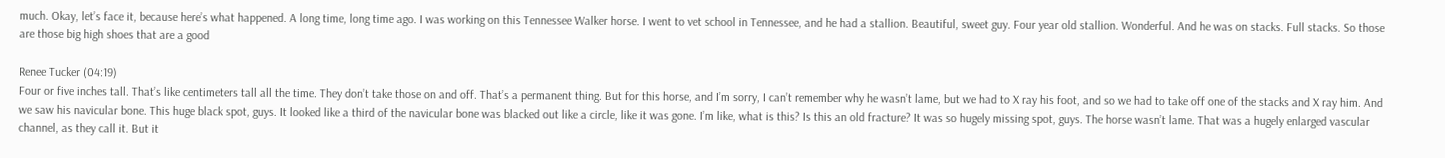much. Okay, let’s face it, because here’s what happened. A long time, long time ago. I was working on this Tennessee Walker horse. I went to vet school in Tennessee, and he had a stallion. Beautiful, sweet guy. Four year old stallion. Wonderful. And he was on stacks. Full stacks. So those are those big high shoes that are a good

Renee Tucker (04:19)
Four or five inches tall. That’s like centimeters tall all the time. They don’t take those on and off. That’s a permanent thing. But for this horse, and I’m sorry, I can’t remember why he wasn’t lame, but we had to X ray his foot, and so we had to take off one of the stacks and X ray him. And we saw his navicular bone. This huge black spot, guys. It looked like a third of the navicular bone was blacked out like a circle, like it was gone. I’m like, what is this? Is this an old fracture? It was so hugely missing spot, guys. The horse wasn’t lame. That was a hugely enlarged vascular channel, as they call it. But it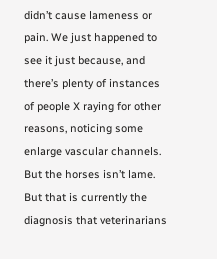didn’t cause lameness or pain. We just happened to see it just because, and there’s plenty of instances of people X raying for other reasons, noticing some enlarge vascular channels. But the horses isn’t lame. But that is currently the diagnosis that veterinarians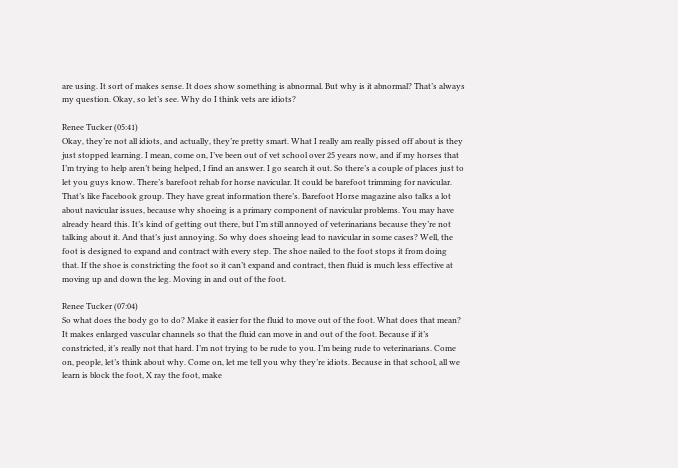are using. It sort of makes sense. It does show something is abnormal. But why is it abnormal? That’s always my question. Okay, so let’s see. Why do I think vets are idiots?

Renee Tucker (05:41)
Okay, they’re not all idiots, and actually, they’re pretty smart. What I really am really pissed off about is they just stopped learning. I mean, come on, I’ve been out of vet school over 25 years now, and if my horses that I’m trying to help aren’t being helped, I find an answer. I go search it out. So there’s a couple of places just to let you guys know. There’s barefoot rehab for horse navicular. It could be barefoot trimming for navicular. That’s like Facebook group. They have great information there’s. Barefoot Horse magazine also talks a lot about navicular issues, because why shoeing is a primary component of navicular problems. You may have already heard this. It’s kind of getting out there, but I’m still annoyed of veterinarians because they’re not talking about it. And that’s just annoying. So why does shoeing lead to navicular in some cases? Well, the foot is designed to expand and contract with every step. The shoe nailed to the foot stops it from doing that. If the shoe is constricting the foot so it can’t expand and contract, then fluid is much less effective at moving up and down the leg. Moving in and out of the foot.

Renee Tucker (07:04)
So what does the body go to do? Make it easier for the fluid to move out of the foot. What does that mean? It makes enlarged vascular channels so that the fluid can move in and out of the foot. Because if it’s constricted, it’s really not that hard. I’m not trying to be rude to you. I’m being rude to veterinarians. Come on, people, let’s think about why. Come on, let me tell you why they’re idiots. Because in that school, all we learn is block the foot, X ray the foot, make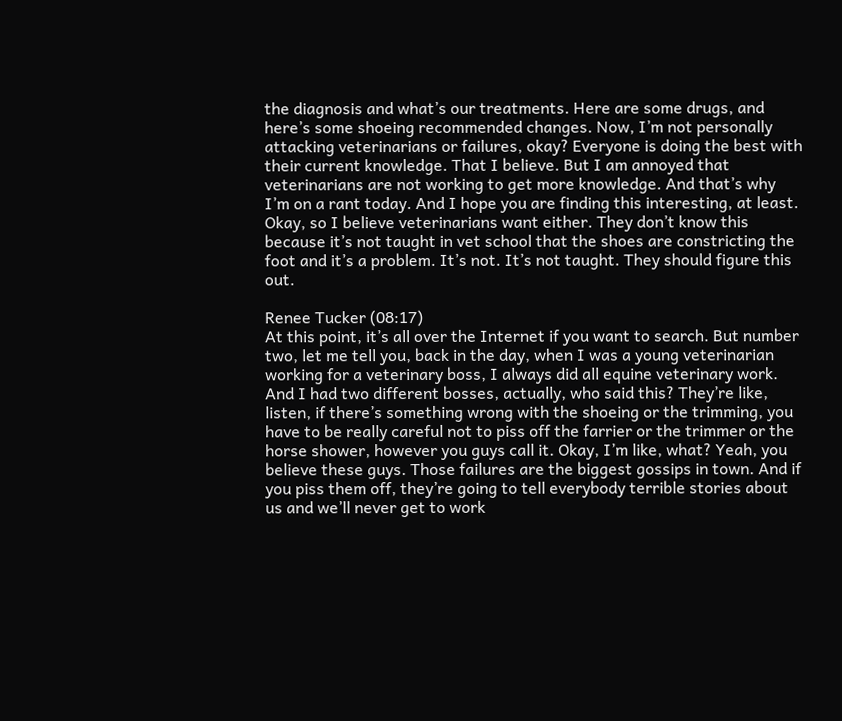the diagnosis and what’s our treatments. Here are some drugs, and here’s some shoeing recommended changes. Now, I’m not personally attacking veterinarians or failures, okay? Everyone is doing the best with their current knowledge. That I believe. But I am annoyed that veterinarians are not working to get more knowledge. And that’s why I’m on a rant today. And I hope you are finding this interesting, at least. Okay, so I believe veterinarians want either. They don’t know this because it’s not taught in vet school that the shoes are constricting the foot and it’s a problem. It’s not. It’s not taught. They should figure this out.

Renee Tucker (08:17)
At this point, it’s all over the Internet if you want to search. But number two, let me tell you, back in the day, when I was a young veterinarian working for a veterinary boss, I always did all equine veterinary work. And I had two different bosses, actually, who said this? They’re like, listen, if there’s something wrong with the shoeing or the trimming, you have to be really careful not to piss off the farrier or the trimmer or the horse shower, however you guys call it. Okay, I’m like, what? Yeah, you believe these guys. Those failures are the biggest gossips in town. And if you piss them off, they’re going to tell everybody terrible stories about us and we’ll never get to work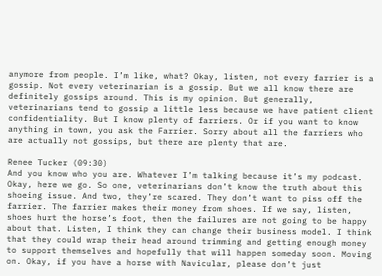anymore from people. I’m like, what? Okay, listen, not every farrier is a gossip. Not every veterinarian is a gossip. But we all know there are definitely gossips around. This is my opinion. But generally, veterinarians tend to gossip a little less because we have patient client confidentiality. But I know plenty of farriers. Or if you want to know anything in town, you ask the Farrier. Sorry about all the farriers who are actually not gossips, but there are plenty that are.

Renee Tucker (09:30)
And you know who you are. Whatever I’m talking because it’s my podcast. Okay, here we go. So one, veterinarians don’t know the truth about this shoeing issue. And two, they’re scared. They don’t want to piss off the farrier. The farrier makes their money from shoes. If we say, listen, shoes hurt the horse’s foot, then the failures are not going to be happy about that. Listen, I think they can change their business model. I think that they could wrap their head around trimming and getting enough money to support themselves and hopefully that will happen someday soon. Moving on. Okay, if you have a horse with Navicular, please don’t just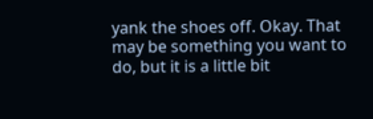yank the shoes off. Okay. That may be something you want to do, but it is a little bit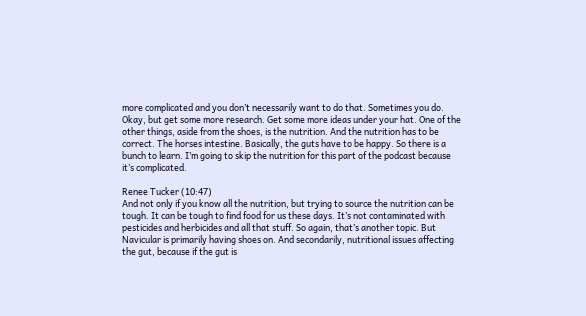more complicated and you don’t necessarily want to do that. Sometimes you do. Okay, but get some more research. Get some more ideas under your hat. One of the other things, aside from the shoes, is the nutrition. And the nutrition has to be correct. The horses intestine. Basically, the guts have to be happy. So there is a bunch to learn. I’m going to skip the nutrition for this part of the podcast because it’s complicated.

Renee Tucker (10:47)
And not only if you know all the nutrition, but trying to source the nutrition can be tough. It can be tough to find food for us these days. It’s not contaminated with pesticides and herbicides and all that stuff. So again, that’s another topic. But Navicular is primarily having shoes on. And secondarily, nutritional issues affecting the gut, because if the gut is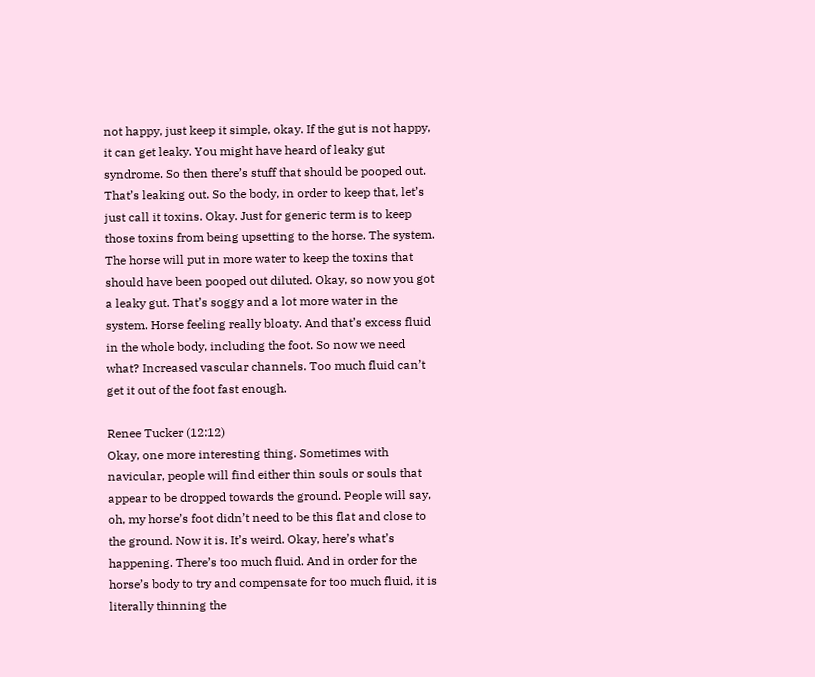not happy, just keep it simple, okay. If the gut is not happy, it can get leaky. You might have heard of leaky gut syndrome. So then there’s stuff that should be pooped out. That’s leaking out. So the body, in order to keep that, let’s just call it toxins. Okay. Just for generic term is to keep those toxins from being upsetting to the horse. The system. The horse will put in more water to keep the toxins that should have been pooped out diluted. Okay, so now you got a leaky gut. That’s soggy and a lot more water in the system. Horse feeling really bloaty. And that’s excess fluid in the whole body, including the foot. So now we need what? Increased vascular channels. Too much fluid can’t get it out of the foot fast enough.

Renee Tucker (12:12)
Okay, one more interesting thing. Sometimes with navicular, people will find either thin souls or souls that appear to be dropped towards the ground. People will say, oh, my horse’s foot didn’t need to be this flat and close to the ground. Now it is. It’s weird. Okay, here’s what’s happening. There’s too much fluid. And in order for the horse’s body to try and compensate for too much fluid, it is literally thinning the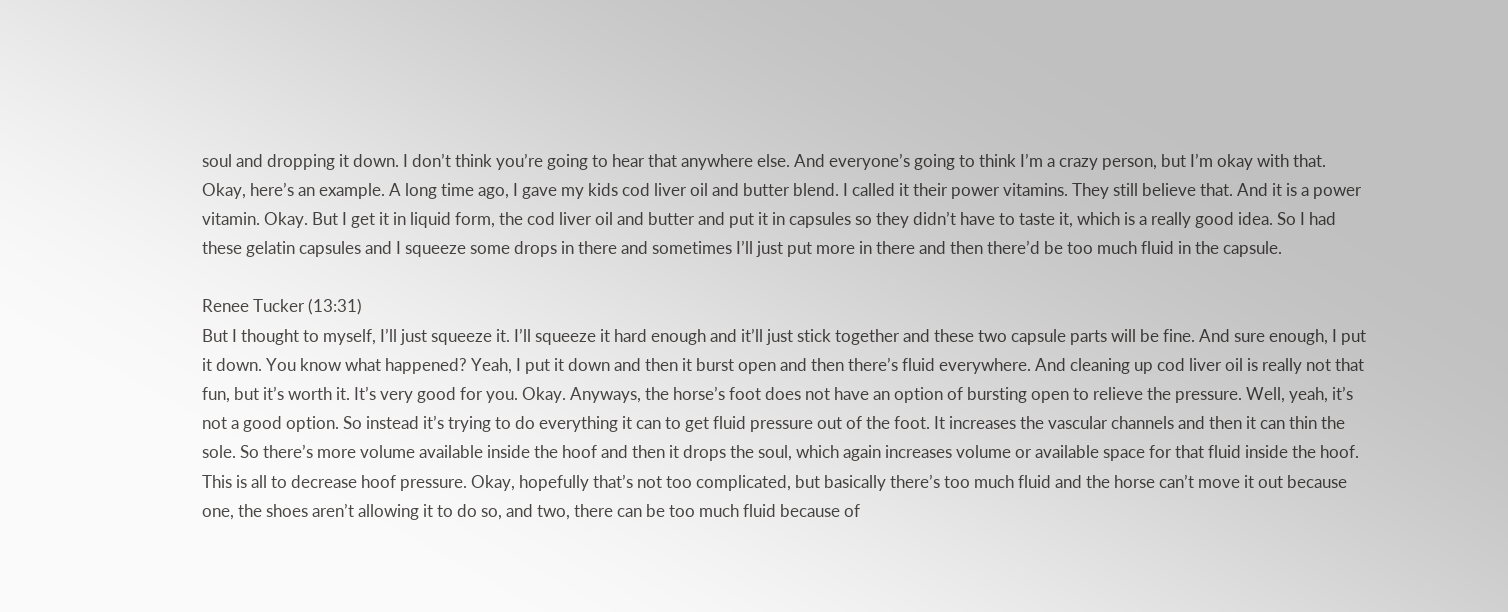soul and dropping it down. I don’t think you’re going to hear that anywhere else. And everyone’s going to think I’m a crazy person, but I’m okay with that. Okay, here’s an example. A long time ago, I gave my kids cod liver oil and butter blend. I called it their power vitamins. They still believe that. And it is a power vitamin. Okay. But I get it in liquid form, the cod liver oil and butter and put it in capsules so they didn’t have to taste it, which is a really good idea. So I had these gelatin capsules and I squeeze some drops in there and sometimes I’ll just put more in there and then there’d be too much fluid in the capsule.

Renee Tucker (13:31)
But I thought to myself, I’ll just squeeze it. I’ll squeeze it hard enough and it’ll just stick together and these two capsule parts will be fine. And sure enough, I put it down. You know what happened? Yeah, I put it down and then it burst open and then there’s fluid everywhere. And cleaning up cod liver oil is really not that fun, but it’s worth it. It’s very good for you. Okay. Anyways, the horse’s foot does not have an option of bursting open to relieve the pressure. Well, yeah, it’s not a good option. So instead it’s trying to do everything it can to get fluid pressure out of the foot. It increases the vascular channels and then it can thin the sole. So there’s more volume available inside the hoof and then it drops the soul, which again increases volume or available space for that fluid inside the hoof. This is all to decrease hoof pressure. Okay, hopefully that’s not too complicated, but basically there’s too much fluid and the horse can’t move it out because one, the shoes aren’t allowing it to do so, and two, there can be too much fluid because of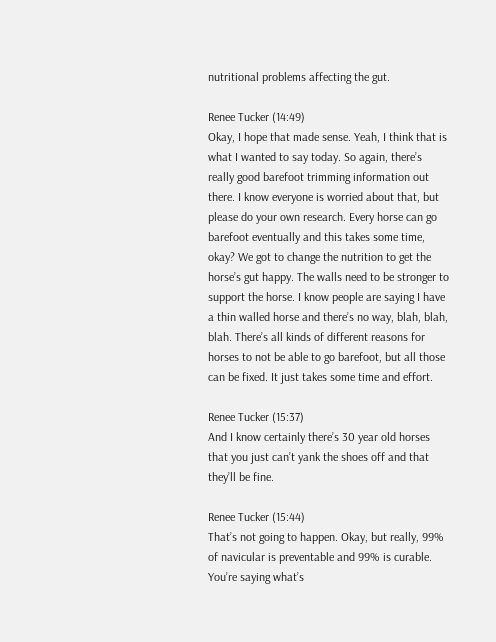nutritional problems affecting the gut.

Renee Tucker (14:49)
Okay, I hope that made sense. Yeah, I think that is what I wanted to say today. So again, there’s really good barefoot trimming information out there. I know everyone is worried about that, but please do your own research. Every horse can go barefoot eventually and this takes some time, okay? We got to change the nutrition to get the horse’s gut happy. The walls need to be stronger to support the horse. I know people are saying I have a thin walled horse and there’s no way, blah, blah, blah. There’s all kinds of different reasons for horses to not be able to go barefoot, but all those can be fixed. It just takes some time and effort.

Renee Tucker (15:37)
And I know certainly there’s 30 year old horses that you just can’t yank the shoes off and that they’ll be fine.

Renee Tucker (15:44)
That’s not going to happen. Okay, but really, 99% of navicular is preventable and 99% is curable. You’re saying what’s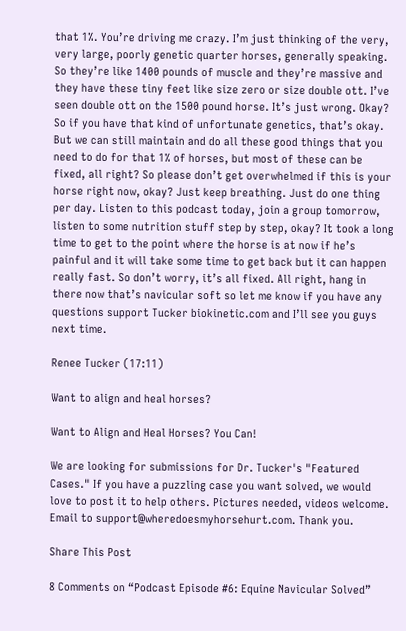that 1%. You’re driving me crazy. I’m just thinking of the very, very large, poorly genetic quarter horses, generally speaking. So they’re like 1400 pounds of muscle and they’re massive and they have these tiny feet like size zero or size double ott. I’ve seen double ott on the 1500 pound horse. It’s just wrong. Okay? So if you have that kind of unfortunate genetics, that’s okay. But we can still maintain and do all these good things that you need to do for that 1% of horses, but most of these can be fixed, all right? So please don’t get overwhelmed if this is your horse right now, okay? Just keep breathing. Just do one thing per day. Listen to this podcast today, join a group tomorrow, listen to some nutrition stuff step by step, okay? It took a long time to get to the point where the horse is at now if he’s painful and it will take some time to get back but it can happen really fast. So don’t worry, it’s all fixed. All right, hang in there now that’s navicular soft so let me know if you have any questions support Tucker biokinetic.com and I’ll see you guys next time.

Renee Tucker (17:11)

Want to align and heal horses?

Want to Align and Heal Horses? You Can!

We are looking for submissions for Dr. Tucker's "Featured Cases." If you have a puzzling case you want solved, we would love to post it to help others. Pictures needed, videos welcome. Email to support@wheredoesmyhorsehurt.com. Thank you.

Share This Post

8 Comments on “Podcast Episode #6: Equine Navicular Solved”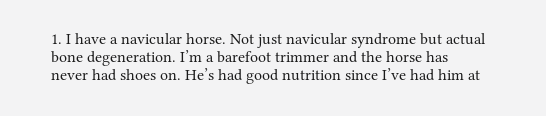1. I have a navicular horse. Not just navicular syndrome but actual bone degeneration. I’m a barefoot trimmer and the horse has never had shoes on. He’s had good nutrition since I’ve had him at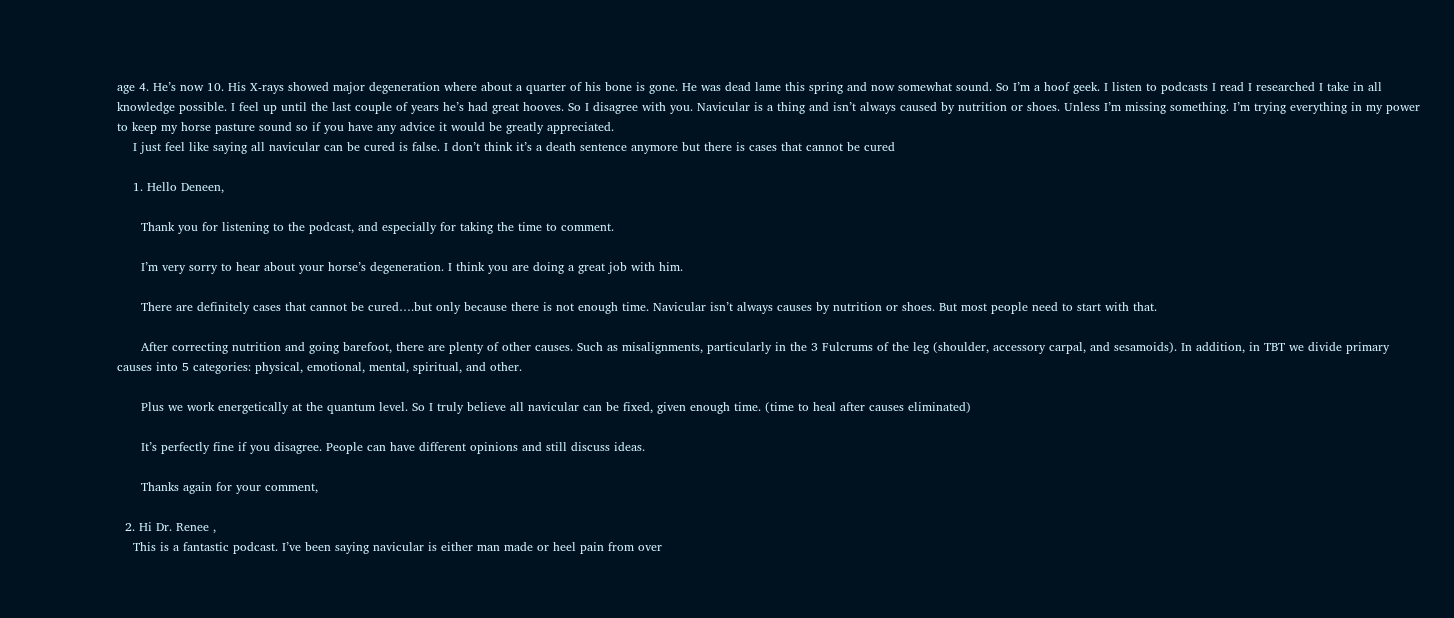age 4. He’s now 10. His X-rays showed major degeneration where about a quarter of his bone is gone. He was dead lame this spring and now somewhat sound. So I’m a hoof geek. I listen to podcasts I read I researched I take in all knowledge possible. I feel up until the last couple of years he’s had great hooves. So I disagree with you. Navicular is a thing and isn’t always caused by nutrition or shoes. Unless I’m missing something. I’m trying everything in my power to keep my horse pasture sound so if you have any advice it would be greatly appreciated.
    I just feel like saying all navicular can be cured is false. I don’t think it’s a death sentence anymore but there is cases that cannot be cured

    1. Hello Deneen,

      Thank you for listening to the podcast, and especially for taking the time to comment.

      I’m very sorry to hear about your horse’s degeneration. I think you are doing a great job with him.

      There are definitely cases that cannot be cured….but only because there is not enough time. Navicular isn’t always causes by nutrition or shoes. But most people need to start with that.

      After correcting nutrition and going barefoot, there are plenty of other causes. Such as misalignments, particularly in the 3 Fulcrums of the leg (shoulder, accessory carpal, and sesamoids). In addition, in TBT we divide primary causes into 5 categories: physical, emotional, mental, spiritual, and other.

      Plus we work energetically at the quantum level. So I truly believe all navicular can be fixed, given enough time. (time to heal after causes eliminated)

      It’s perfectly fine if you disagree. People can have different opinions and still discuss ideas.

      Thanks again for your comment,

  2. Hi Dr. Renee ,
    This is a fantastic podcast. I’ve been saying navicular is either man made or heel pain from over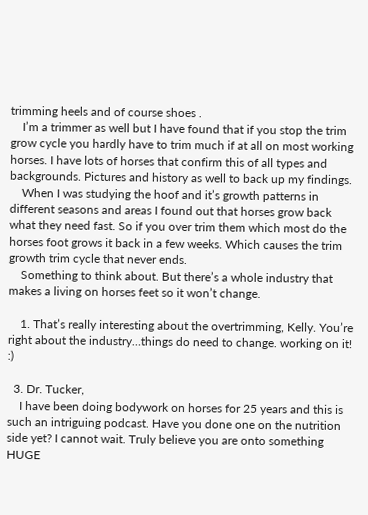trimming heels and of course shoes .
    I’m a trimmer as well but I have found that if you stop the trim grow cycle you hardly have to trim much if at all on most working horses. I have lots of horses that confirm this of all types and backgrounds. Pictures and history as well to back up my findings.
    When I was studying the hoof and it’s growth patterns in different seasons and areas I found out that horses grow back what they need fast. So if you over trim them which most do the horses foot grows it back in a few weeks. Which causes the trim growth trim cycle that never ends.
    Something to think about. But there’s a whole industry that makes a living on horses feet so it won’t change.

    1. That’s really interesting about the overtrimming, Kelly. You’re right about the industry…things do need to change. working on it! :)

  3. Dr. Tucker,
    I have been doing bodywork on horses for 25 years and this is such an intriguing podcast. Have you done one on the nutrition side yet? I cannot wait. Truly believe you are onto something HUGE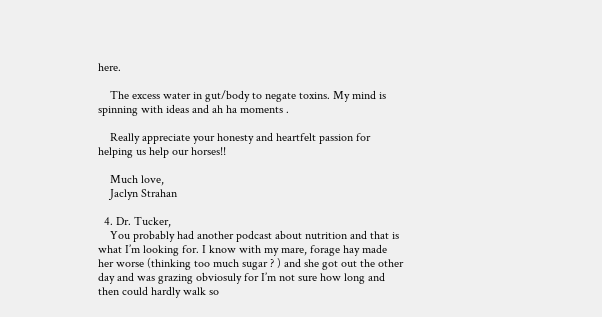here.

    The excess water in gut/body to negate toxins. My mind is spinning with ideas and ah ha moments .

    Really appreciate your honesty and heartfelt passion for helping us help our horses!!

    Much love,
    Jaclyn Strahan

  4. Dr. Tucker,
    You probably had another podcast about nutrition and that is what I’m looking for. I know with my mare, forage hay made her worse (thinking too much sugar ? ) and she got out the other day and was grazing obviosuly for I’m not sure how long and then could hardly walk so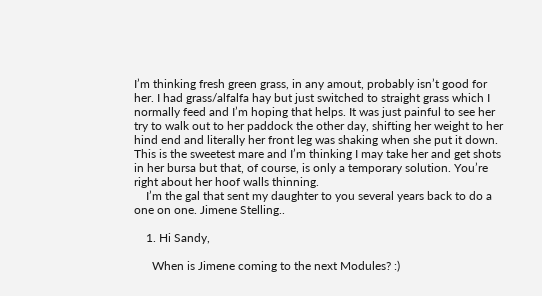I’m thinking fresh green grass, in any amout, probably isn’t good for her. I had grass/alfalfa hay but just switched to straight grass which I normally feed and I’m hoping that helps. It was just painful to see her try to walk out to her paddock the other day, shifting her weight to her hind end and literally her front leg was shaking when she put it down. This is the sweetest mare and I’m thinking I may take her and get shots in her bursa but that, of course, is only a temporary solution. You’re right about her hoof walls thinning.
    I’m the gal that sent my daughter to you several years back to do a one on one. Jimene Stelling..

    1. Hi Sandy,

      When is Jimene coming to the next Modules? :)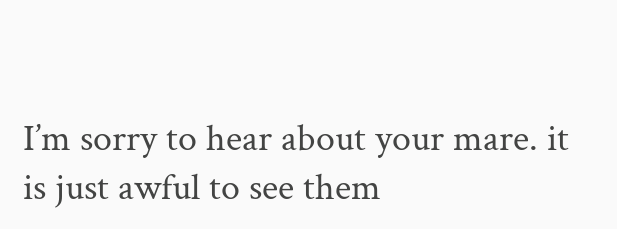I’m sorry to hear about your mare. it is just awful to see them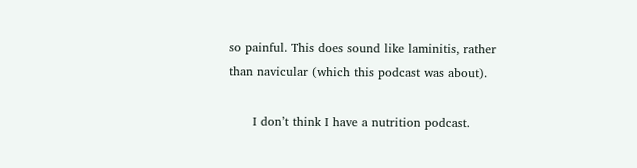so painful. This does sound like laminitis, rather than navicular (which this podcast was about).

      I don’t think I have a nutrition podcast.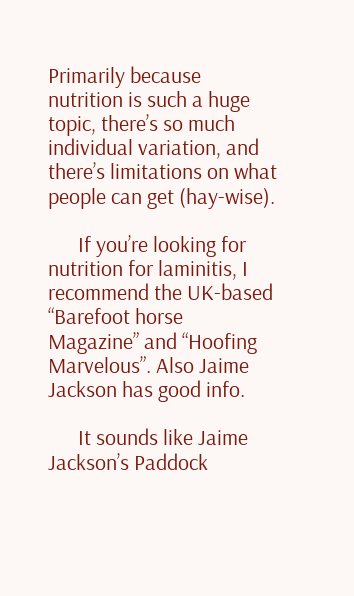Primarily because nutrition is such a huge topic, there’s so much individual variation, and there’s limitations on what people can get (hay-wise).

      If you’re looking for nutrition for laminitis, I recommend the UK-based “Barefoot horse Magazine” and “Hoofing Marvelous”. Also Jaime Jackson has good info.

      It sounds like Jaime Jackson’s Paddock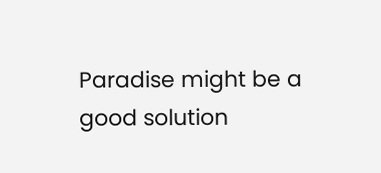Paradise might be a good solution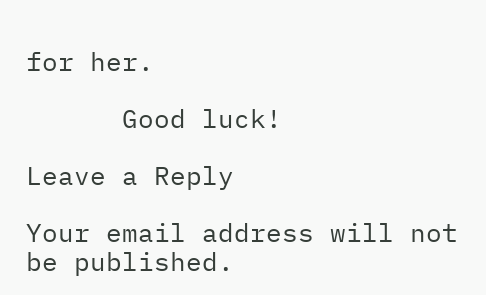for her.

      Good luck!

Leave a Reply

Your email address will not be published.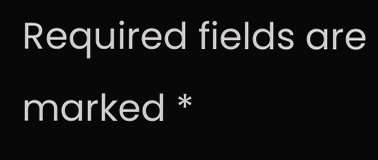Required fields are marked *